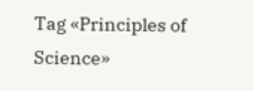Tag «Principles of Science»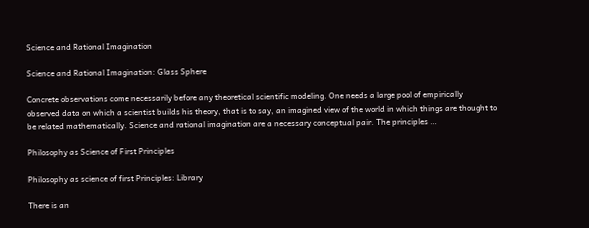Science and Rational Imagination

Science and Rational Imagination: Glass Sphere

Concrete observations come necessarily before any theoretical scientific modeling. One needs a large pool of empirically observed data on which a scientist builds his theory, that is to say, an imagined view of the world in which things are thought to be related mathematically. Science and rational imagination are a necessary conceptual pair. The principles …

Philosophy as Science of First Principles

Philosophy as science of first Principles: Library

There is an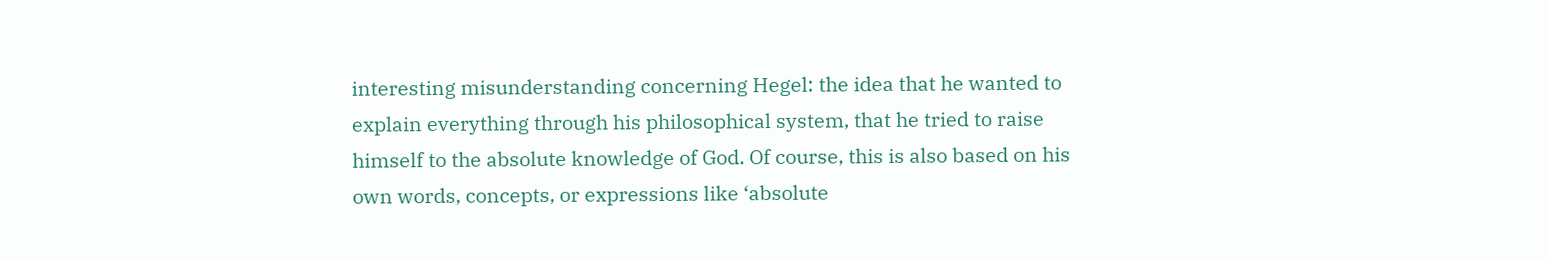interesting misunderstanding concerning Hegel: the idea that he wanted to explain everything through his philosophical system, that he tried to raise himself to the absolute knowledge of God. Of course, this is also based on his own words, concepts, or expressions like ‘absolute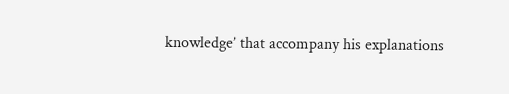knowledge’ that accompany his explanations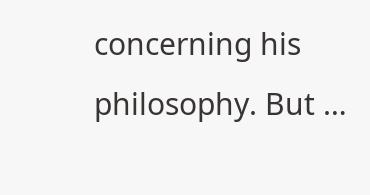concerning his philosophy. But …